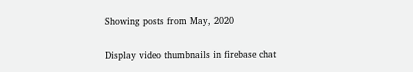Showing posts from May, 2020

Display video thumbnails in firebase chat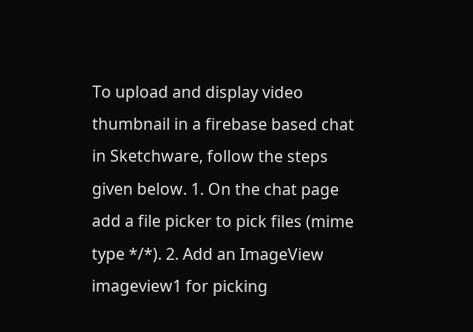To upload and display video thumbnail in a firebase based chat in Sketchware, follow the steps given below. 1. On the chat page add a file picker to pick files (mime type */*). 2. Add an ImageView imageview1 for picking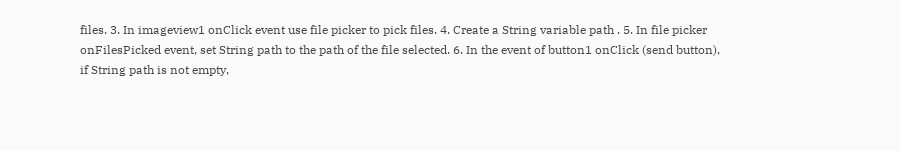files. 3. In imageview1 onClick event use file picker to pick files. 4. Create a String variable path . 5. In file picker onFilesPicked event, set String path to the path of the file selected. 6. In the event of button1 onClick (send button), if String path is not empty,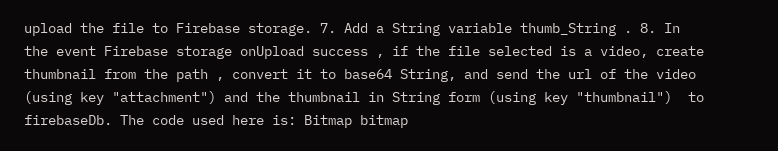upload the file to Firebase storage. 7. Add a String variable thumb_String . 8. In the event Firebase storage onUpload success , if the file selected is a video, create thumbnail from the path , convert it to base64 String, and send the url of the video (using key "attachment") and the thumbnail in String form (using key "thumbnail")  to firebaseDb. The code used here is: Bitmap bitmap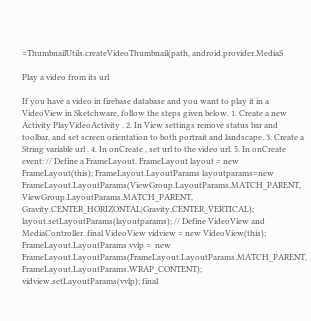=ThumbnailUtils.createVideoThumbnail(path, android.provider.MediaS

Play a video from its url

If you have a video in firebase database and you want to play it in a VideoView in Sketchware, follow the steps given below. 1. Create a new Activity PlayVideoActivity . 2. In View settings remove status bar and toolbar, and set screen orientation to both portrait and landscape. 3. Create a String variable url . 4. In onCreate , set url to the video url. 5. In onCreate event: // Define a FrameLayout. FrameLayout layout = new FrameLayout(this); FrameLayout.LayoutParams layoutparams=new FrameLayout.LayoutParams(ViewGroup.LayoutParams.MATCH_PARENT, ViewGroup.LayoutParams.MATCH_PARENT, Gravity.CENTER_HORIZONTAL|Gravity.CENTER_VERTICAL); layout.setLayoutParams(layoutparams); // Define VideoView and MediaController. final VideoView vidview = new VideoView(this); FrameLayout.LayoutParams vvlp =  new FrameLayout.LayoutParams(FrameLayout.LayoutParams.MATCH_PARENT, FrameLayout.LayoutParams.WRAP_CONTENT); vidview.setLayoutParams(vvlp); final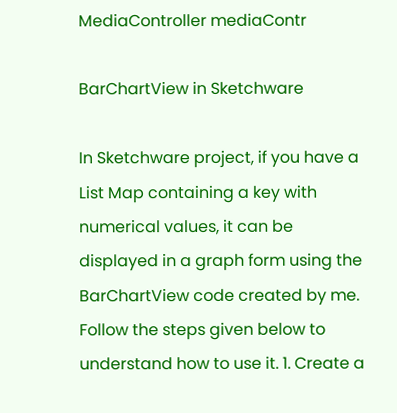MediaController mediaContr

BarChartView in Sketchware

In Sketchware project, if you have a List Map containing a key with numerical values, it can be displayed in a graph form using the BarChartView code created by me. Follow the steps given below to understand how to use it. 1. Create a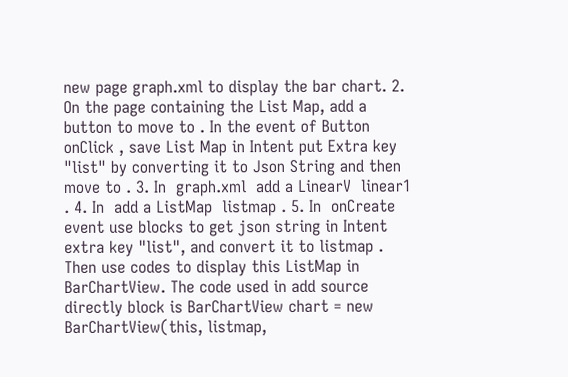new page graph.xml to display the bar chart. 2. On the page containing the List Map, add a button to move to . In the event of Button onClick , save List Map in Intent put Extra key "list" by converting it to Json String and then move to . 3. In  graph.xml  add a LinearV  linear1 . 4. In  add a ListMap  listmap . 5. In  onCreate  event use blocks to get json string in Intent extra key "list", and convert it to listmap . Then use codes to display this ListMap in BarChartView. The code used in add source directly block is BarChartView chart = new BarChartView(this, listmap,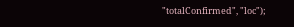"totalConfirmed", "loc");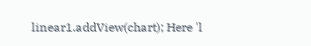linear1.addView(chart); Here 'l